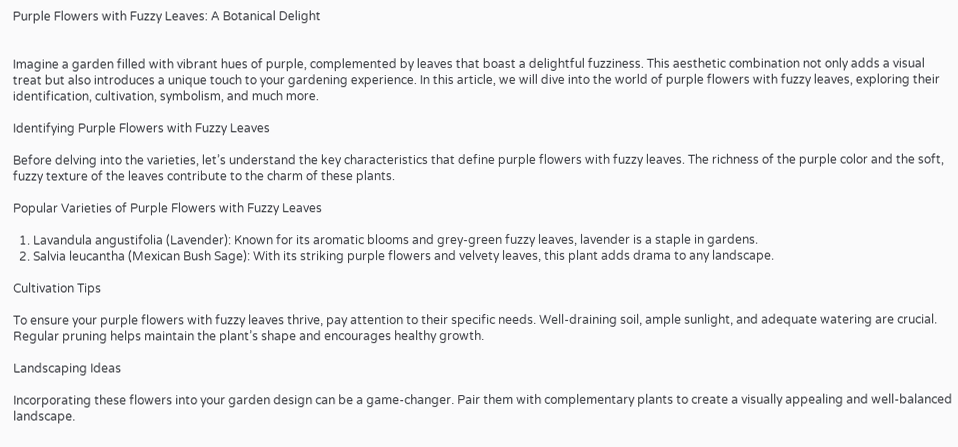Purple Flowers with Fuzzy Leaves: A Botanical Delight


Imagine a garden filled with vibrant hues of purple, complemented by leaves that boast a delightful fuzziness. This aesthetic combination not only adds a visual treat but also introduces a unique touch to your gardening experience. In this article, we will dive into the world of purple flowers with fuzzy leaves, exploring their identification, cultivation, symbolism, and much more.

Identifying Purple Flowers with Fuzzy Leaves

Before delving into the varieties, let’s understand the key characteristics that define purple flowers with fuzzy leaves. The richness of the purple color and the soft, fuzzy texture of the leaves contribute to the charm of these plants.

Popular Varieties of Purple Flowers with Fuzzy Leaves

  1. Lavandula angustifolia (Lavender): Known for its aromatic blooms and grey-green fuzzy leaves, lavender is a staple in gardens.
  2. Salvia leucantha (Mexican Bush Sage): With its striking purple flowers and velvety leaves, this plant adds drama to any landscape.

Cultivation Tips

To ensure your purple flowers with fuzzy leaves thrive, pay attention to their specific needs. Well-draining soil, ample sunlight, and adequate watering are crucial. Regular pruning helps maintain the plant’s shape and encourages healthy growth.

Landscaping Ideas

Incorporating these flowers into your garden design can be a game-changer. Pair them with complementary plants to create a visually appealing and well-balanced landscape.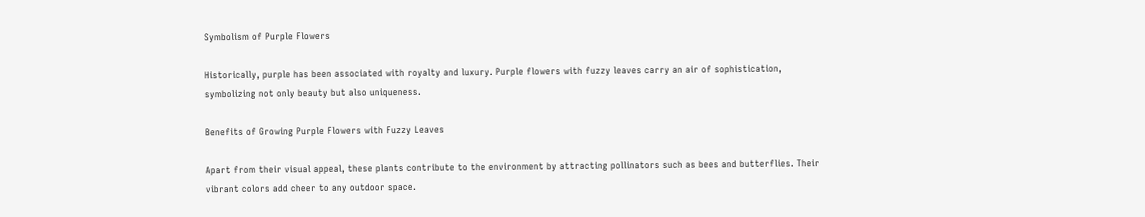Symbolism of Purple Flowers

Historically, purple has been associated with royalty and luxury. Purple flowers with fuzzy leaves carry an air of sophistication, symbolizing not only beauty but also uniqueness.

Benefits of Growing Purple Flowers with Fuzzy Leaves

Apart from their visual appeal, these plants contribute to the environment by attracting pollinators such as bees and butterflies. Their vibrant colors add cheer to any outdoor space.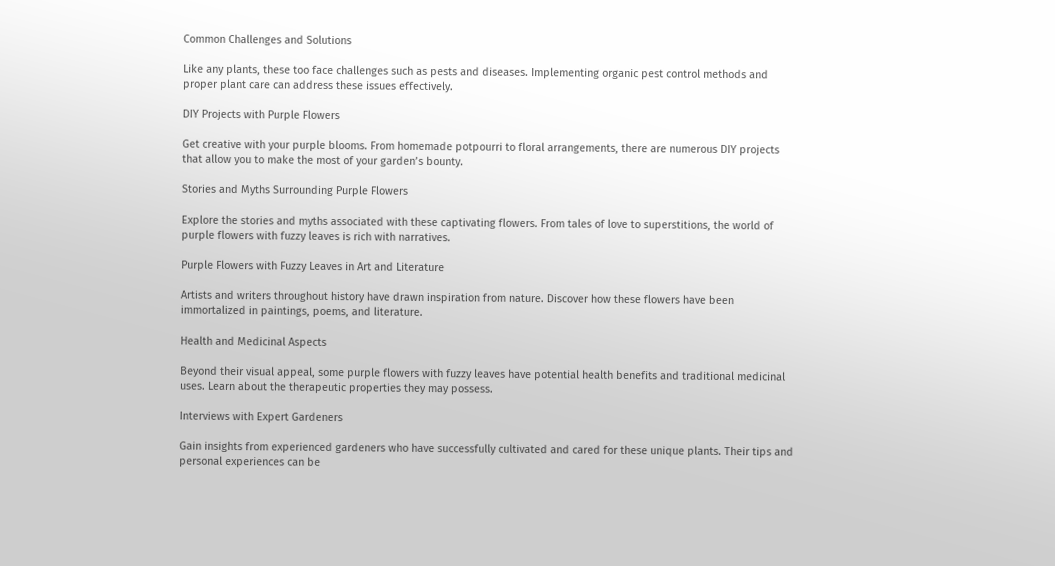Common Challenges and Solutions

Like any plants, these too face challenges such as pests and diseases. Implementing organic pest control methods and proper plant care can address these issues effectively.

DIY Projects with Purple Flowers

Get creative with your purple blooms. From homemade potpourri to floral arrangements, there are numerous DIY projects that allow you to make the most of your garden’s bounty.

Stories and Myths Surrounding Purple Flowers

Explore the stories and myths associated with these captivating flowers. From tales of love to superstitions, the world of purple flowers with fuzzy leaves is rich with narratives.

Purple Flowers with Fuzzy Leaves in Art and Literature

Artists and writers throughout history have drawn inspiration from nature. Discover how these flowers have been immortalized in paintings, poems, and literature.

Health and Medicinal Aspects

Beyond their visual appeal, some purple flowers with fuzzy leaves have potential health benefits and traditional medicinal uses. Learn about the therapeutic properties they may possess.

Interviews with Expert Gardeners

Gain insights from experienced gardeners who have successfully cultivated and cared for these unique plants. Their tips and personal experiences can be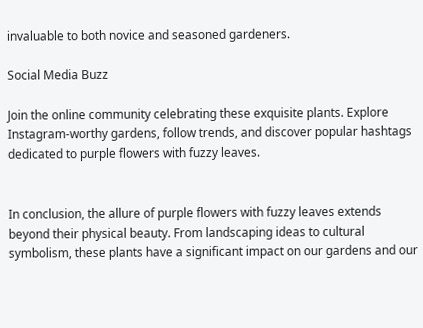invaluable to both novice and seasoned gardeners.

Social Media Buzz

Join the online community celebrating these exquisite plants. Explore Instagram-worthy gardens, follow trends, and discover popular hashtags dedicated to purple flowers with fuzzy leaves.


In conclusion, the allure of purple flowers with fuzzy leaves extends beyond their physical beauty. From landscaping ideas to cultural symbolism, these plants have a significant impact on our gardens and our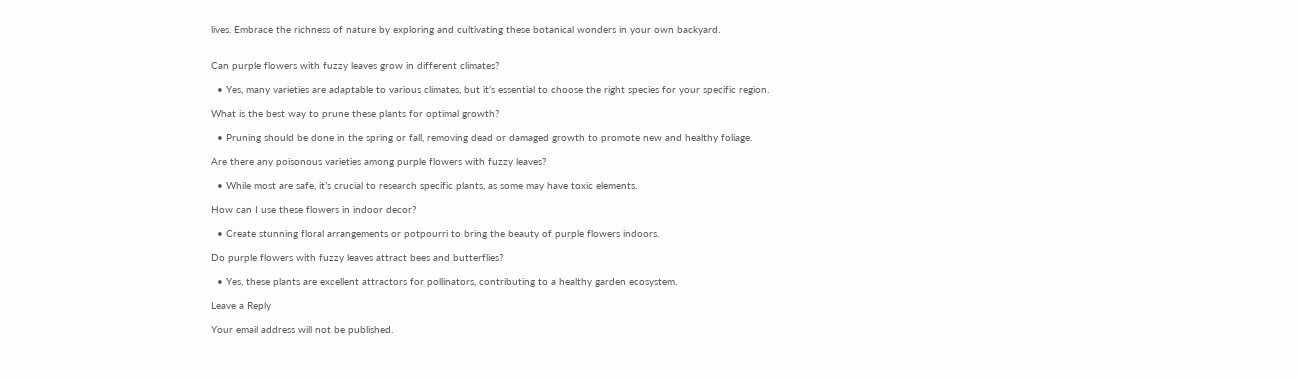lives. Embrace the richness of nature by exploring and cultivating these botanical wonders in your own backyard.


Can purple flowers with fuzzy leaves grow in different climates?

  • Yes, many varieties are adaptable to various climates, but it’s essential to choose the right species for your specific region.

What is the best way to prune these plants for optimal growth?

  • Pruning should be done in the spring or fall, removing dead or damaged growth to promote new and healthy foliage.

Are there any poisonous varieties among purple flowers with fuzzy leaves?

  • While most are safe, it’s crucial to research specific plants, as some may have toxic elements.

How can I use these flowers in indoor decor?

  • Create stunning floral arrangements or potpourri to bring the beauty of purple flowers indoors.

Do purple flowers with fuzzy leaves attract bees and butterflies?

  • Yes, these plants are excellent attractors for pollinators, contributing to a healthy garden ecosystem.

Leave a Reply

Your email address will not be published.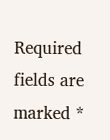Required fields are marked *